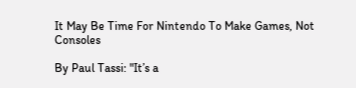It May Be Time For Nintendo To Make Games, Not Consoles

By Paul Tassi: "It’s a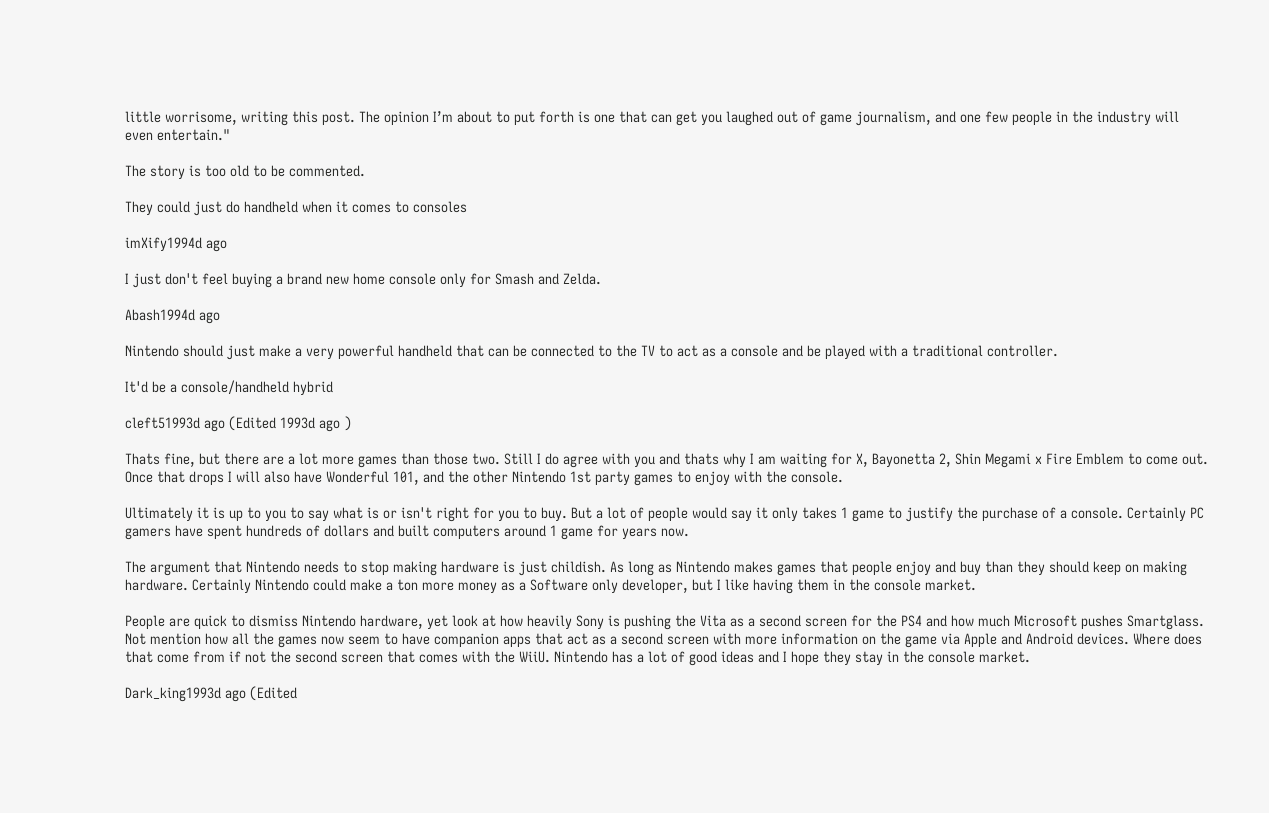little worrisome, writing this post. The opinion I’m about to put forth is one that can get you laughed out of game journalism, and one few people in the industry will even entertain."

The story is too old to be commented.

They could just do handheld when it comes to consoles

imXify1994d ago

I just don't feel buying a brand new home console only for Smash and Zelda.

Abash1994d ago

Nintendo should just make a very powerful handheld that can be connected to the TV to act as a console and be played with a traditional controller.

It'd be a console/handheld hybrid

cleft51993d ago (Edited 1993d ago )

Thats fine, but there are a lot more games than those two. Still I do agree with you and thats why I am waiting for X, Bayonetta 2, Shin Megami x Fire Emblem to come out. Once that drops I will also have Wonderful 101, and the other Nintendo 1st party games to enjoy with the console.

Ultimately it is up to you to say what is or isn't right for you to buy. But a lot of people would say it only takes 1 game to justify the purchase of a console. Certainly PC gamers have spent hundreds of dollars and built computers around 1 game for years now.

The argument that Nintendo needs to stop making hardware is just childish. As long as Nintendo makes games that people enjoy and buy than they should keep on making hardware. Certainly Nintendo could make a ton more money as a Software only developer, but I like having them in the console market.

People are quick to dismiss Nintendo hardware, yet look at how heavily Sony is pushing the Vita as a second screen for the PS4 and how much Microsoft pushes Smartglass. Not mention how all the games now seem to have companion apps that act as a second screen with more information on the game via Apple and Android devices. Where does that come from if not the second screen that comes with the WiiU. Nintendo has a lot of good ideas and I hope they stay in the console market.

Dark_king1993d ago (Edited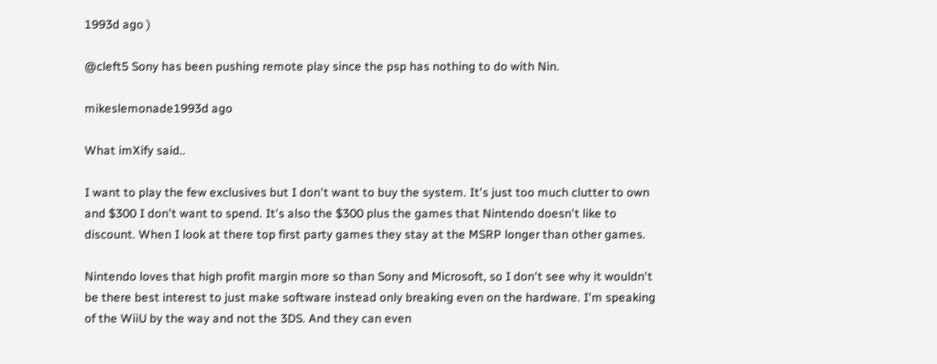1993d ago )

@cleft5 Sony has been pushing remote play since the psp has nothing to do with Nin.

mikeslemonade1993d ago

What imXify said..

I want to play the few exclusives but I don't want to buy the system. It's just too much clutter to own and $300 I don't want to spend. It's also the $300 plus the games that Nintendo doesn't like to discount. When I look at there top first party games they stay at the MSRP longer than other games.

Nintendo loves that high profit margin more so than Sony and Microsoft, so I don't see why it wouldn't be there best interest to just make software instead only breaking even on the hardware. I'm speaking of the WiiU by the way and not the 3DS. And they can even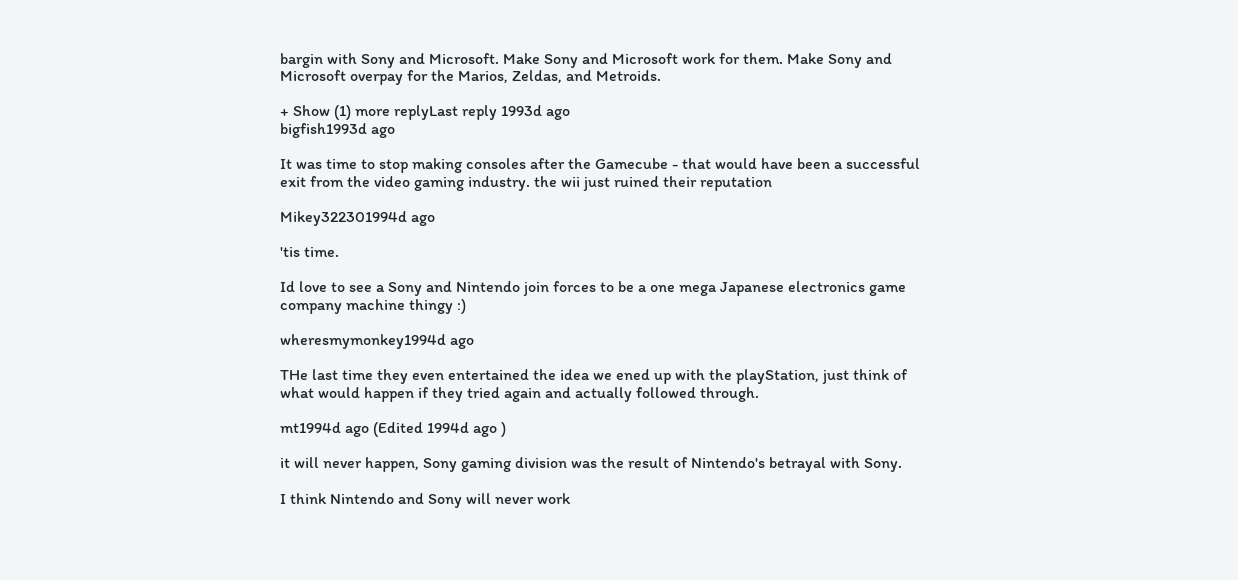bargin with Sony and Microsoft. Make Sony and Microsoft work for them. Make Sony and Microsoft overpay for the Marios, Zeldas, and Metroids.

+ Show (1) more replyLast reply 1993d ago
bigfish1993d ago

It was time to stop making consoles after the Gamecube - that would have been a successful exit from the video gaming industry. the wii just ruined their reputation

Mikey322301994d ago

'tis time.

Id love to see a Sony and Nintendo join forces to be a one mega Japanese electronics game company machine thingy :)

wheresmymonkey1994d ago

THe last time they even entertained the idea we ened up with the playStation, just think of what would happen if they tried again and actually followed through.

mt1994d ago (Edited 1994d ago )

it will never happen, Sony gaming division was the result of Nintendo's betrayal with Sony.

I think Nintendo and Sony will never work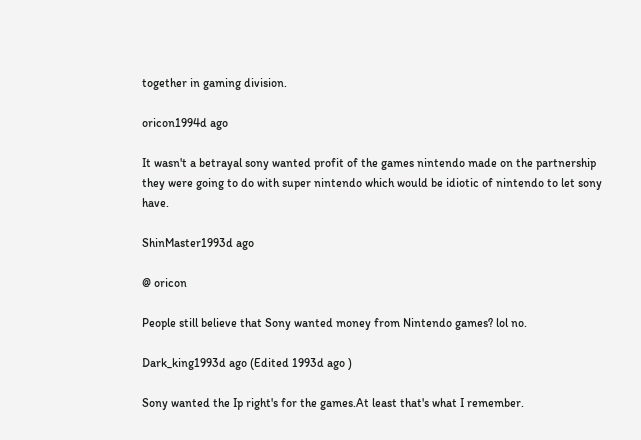together in gaming division.

oricon1994d ago

It wasn't a betrayal sony wanted profit of the games nintendo made on the partnership they were going to do with super nintendo which would be idiotic of nintendo to let sony have.

ShinMaster1993d ago

@ oricon

People still believe that Sony wanted money from Nintendo games? lol no.

Dark_king1993d ago (Edited 1993d ago )

Sony wanted the Ip right's for the games.At least that's what I remember.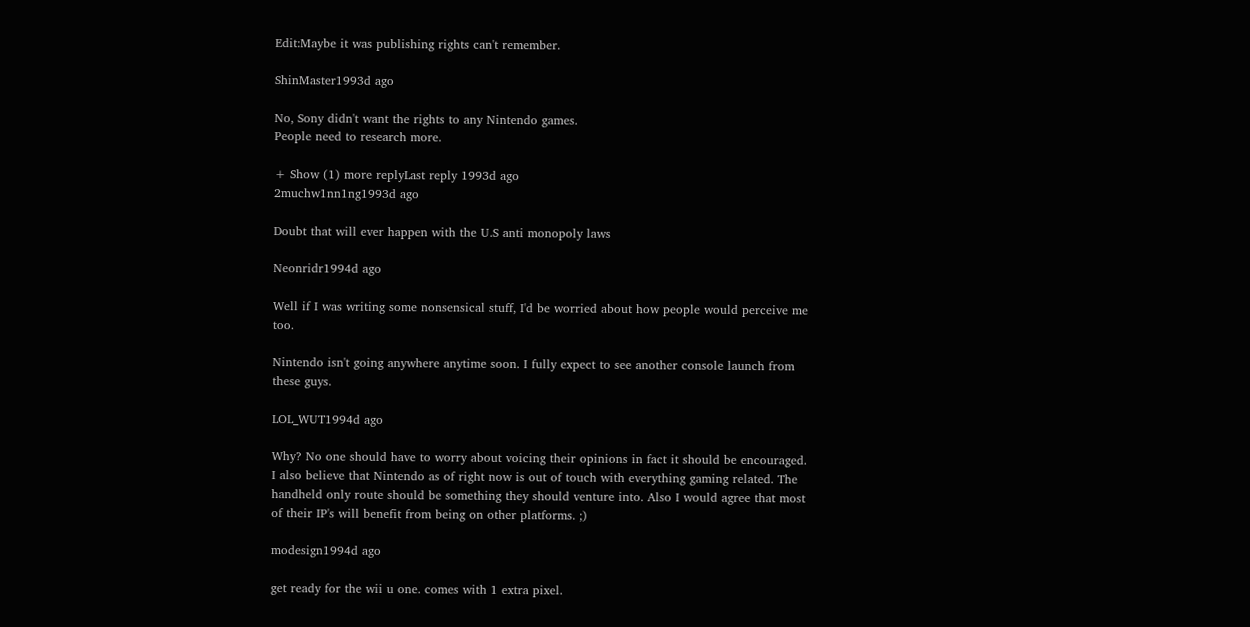Edit:Maybe it was publishing rights can't remember.

ShinMaster1993d ago

No, Sony didn't want the rights to any Nintendo games.
People need to research more.

+ Show (1) more replyLast reply 1993d ago
2muchw1nn1ng1993d ago

Doubt that will ever happen with the U.S anti monopoly laws

Neonridr1994d ago

Well if I was writing some nonsensical stuff, I'd be worried about how people would perceive me too.

Nintendo isn't going anywhere anytime soon. I fully expect to see another console launch from these guys.

LOL_WUT1994d ago

Why? No one should have to worry about voicing their opinions in fact it should be encouraged. I also believe that Nintendo as of right now is out of touch with everything gaming related. The handheld only route should be something they should venture into. Also I would agree that most of their IP's will benefit from being on other platforms. ;)

modesign1994d ago

get ready for the wii u one. comes with 1 extra pixel.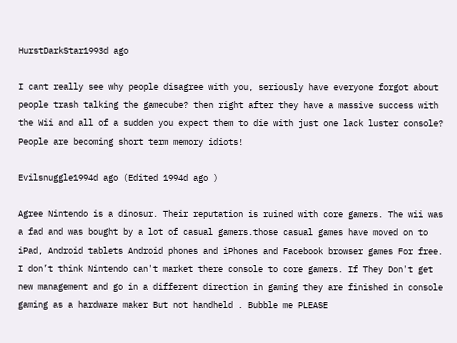HurstDarkStar1993d ago

I cant really see why people disagree with you, seriously have everyone forgot about people trash talking the gamecube? then right after they have a massive success with the Wii and all of a sudden you expect them to die with just one lack luster console? People are becoming short term memory idiots!

Evilsnuggle1994d ago (Edited 1994d ago )

Agree Nintendo is a dinosur. Their reputation is ruined with core gamers. The wii was a fad and was bought by a lot of casual gamers.those casual games have moved on to iPad, Android tablets Android phones and iPhones and Facebook browser games For free. I don’t think Nintendo can't market there console to core gamers. If They Don't get new management and go in a different direction in gaming they are finished in console gaming as a hardware maker But not handheld . Bubble me PLEASE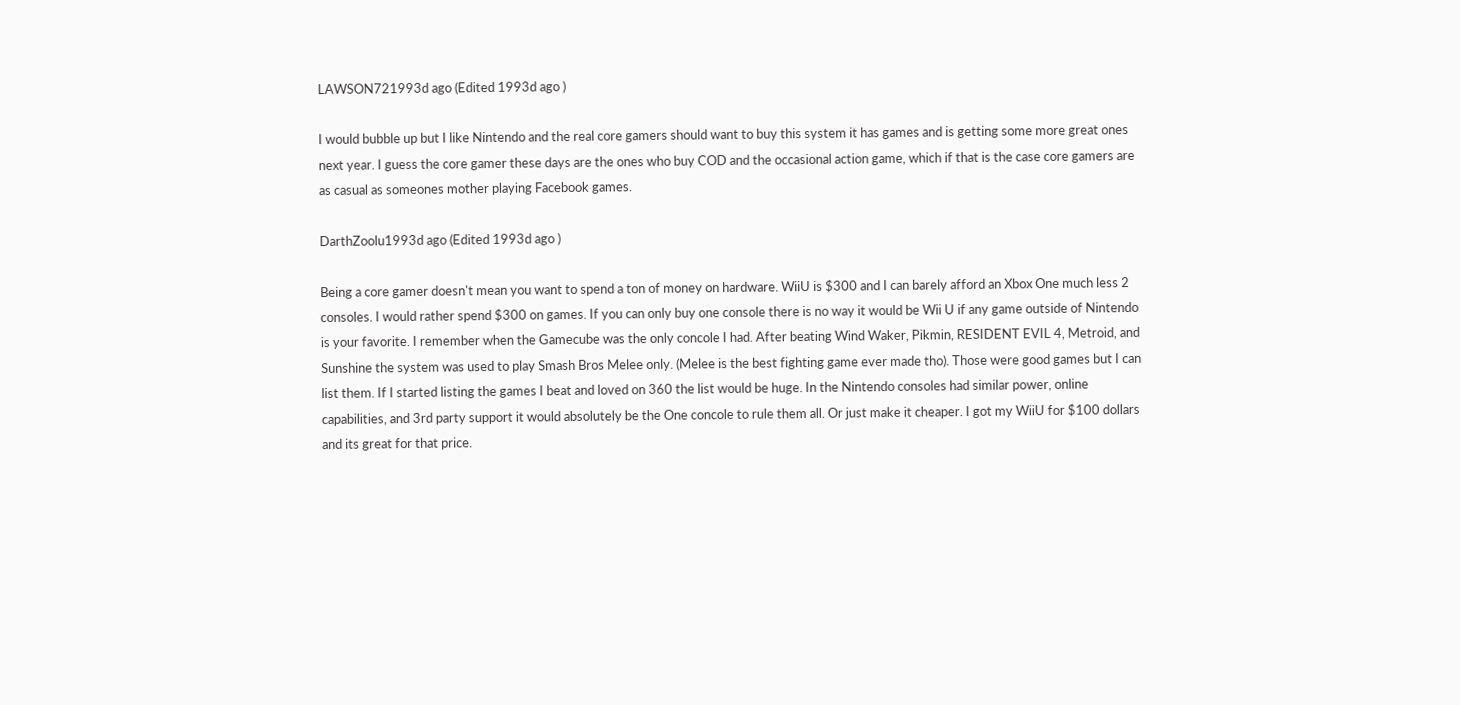LAWSON721993d ago (Edited 1993d ago )

I would bubble up but I like Nintendo and the real core gamers should want to buy this system it has games and is getting some more great ones next year. I guess the core gamer these days are the ones who buy COD and the occasional action game, which if that is the case core gamers are as casual as someones mother playing Facebook games.

DarthZoolu1993d ago (Edited 1993d ago )

Being a core gamer doesn't mean you want to spend a ton of money on hardware. WiiU is $300 and I can barely afford an Xbox One much less 2 consoles. I would rather spend $300 on games. If you can only buy one console there is no way it would be Wii U if any game outside of Nintendo is your favorite. I remember when the Gamecube was the only concole I had. After beating Wind Waker, Pikmin, RESIDENT EVIL 4, Metroid, and Sunshine the system was used to play Smash Bros Melee only. (Melee is the best fighting game ever made tho). Those were good games but I can list them. If I started listing the games I beat and loved on 360 the list would be huge. In the Nintendo consoles had similar power, online capabilities, and 3rd party support it would absolutely be the One concole to rule them all. Or just make it cheaper. I got my WiiU for $100 dollars and its great for that price.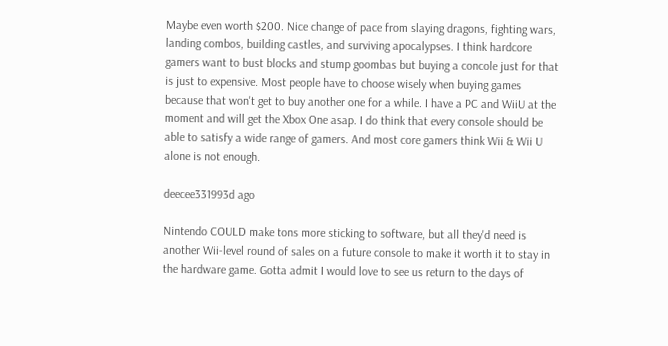Maybe even worth $200. Nice change of pace from slaying dragons, fighting wars, landing combos, building castles, and surviving apocalypses. I think hardcore gamers want to bust blocks and stump goombas but buying a concole just for that is just to expensive. Most people have to choose wisely when buying games because that won't get to buy another one for a while. I have a PC and WiiU at the moment and will get the Xbox One asap. I do think that every console should be able to satisfy a wide range of gamers. And most core gamers think Wii & Wii U alone is not enough.

deecee331993d ago

Nintendo COULD make tons more sticking to software, but all they'd need is another Wii-level round of sales on a future console to make it worth it to stay in the hardware game. Gotta admit I would love to see us return to the days of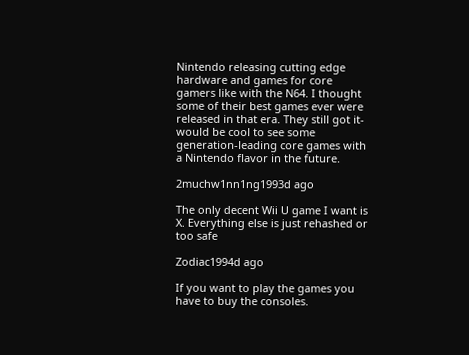Nintendo releasing cutting edge hardware and games for core gamers like with the N64. I thought some of their best games ever were released in that era. They still got it- would be cool to see some generation-leading core games with a Nintendo flavor in the future.

2muchw1nn1ng1993d ago

The only decent Wii U game I want is X. Everything else is just rehashed or too safe

Zodiac1994d ago

If you want to play the games you have to buy the consoles.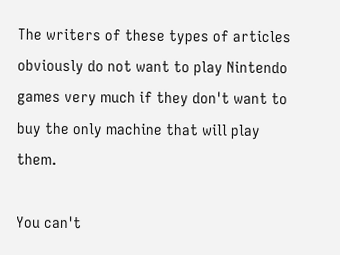The writers of these types of articles obviously do not want to play Nintendo games very much if they don't want to buy the only machine that will play them.

You can't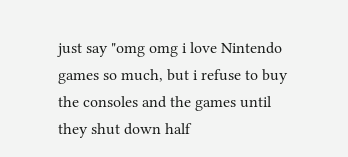just say "omg omg i love Nintendo games so much, but i refuse to buy the consoles and the games until they shut down half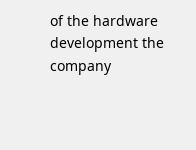of the hardware development the company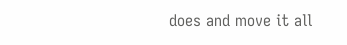does and move it all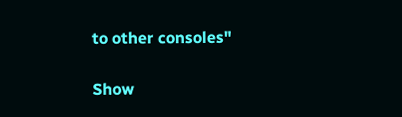to other consoles"

Show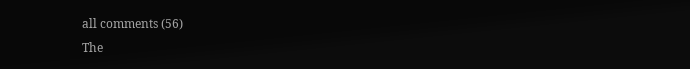all comments (56)
The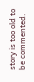story is too old to be commented.